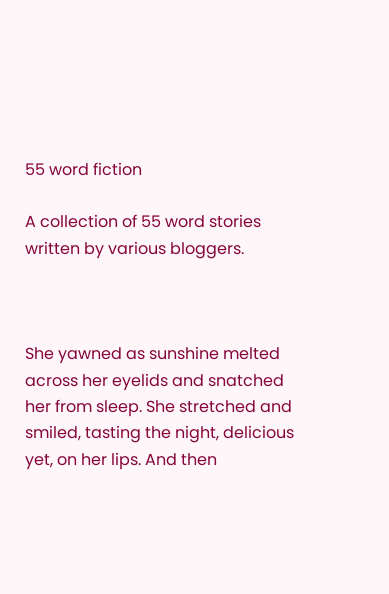55 word fiction

A collection of 55 word stories written by various bloggers.



She yawned as sunshine melted across her eyelids and snatched her from sleep. She stretched and smiled, tasting the night, delicious yet, on her lips. And then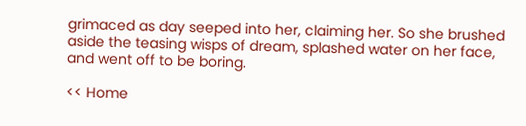grimaced as day seeped into her, claiming her. So she brushed aside the teasing wisps of dream, splashed water on her face, and went off to be boring.

<< Home